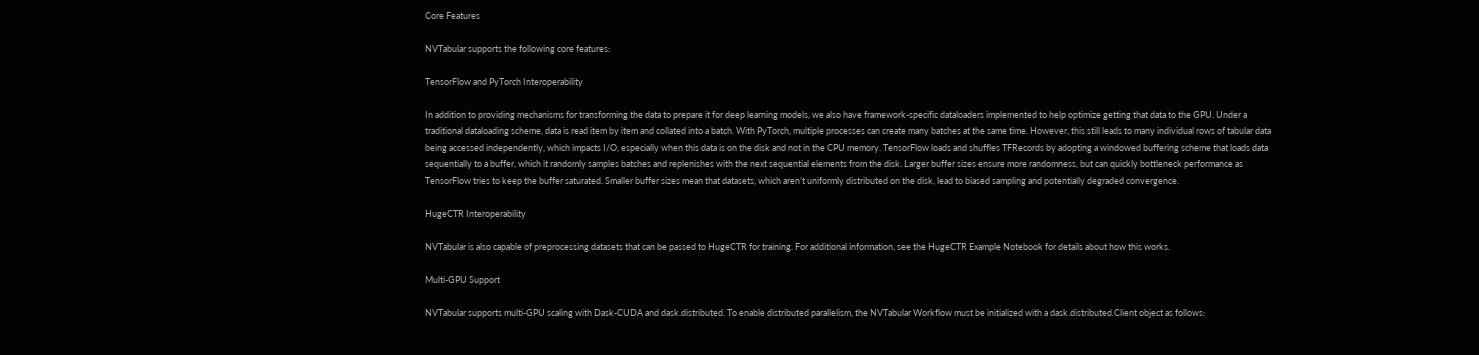Core Features

NVTabular supports the following core features:

TensorFlow and PyTorch Interoperability

In addition to providing mechanisms for transforming the data to prepare it for deep learning models, we also have framework-specific dataloaders implemented to help optimize getting that data to the GPU. Under a traditional dataloading scheme, data is read item by item and collated into a batch. With PyTorch, multiple processes can create many batches at the same time. However, this still leads to many individual rows of tabular data being accessed independently, which impacts I/O, especially when this data is on the disk and not in the CPU memory. TensorFlow loads and shuffles TFRecords by adopting a windowed buffering scheme that loads data sequentially to a buffer, which it randomly samples batches and replenishes with the next sequential elements from the disk. Larger buffer sizes ensure more randomness, but can quickly bottleneck performance as TensorFlow tries to keep the buffer saturated. Smaller buffer sizes mean that datasets, which aren’t uniformly distributed on the disk, lead to biased sampling and potentially degraded convergence.

HugeCTR Interoperability

NVTabular is also capable of preprocessing datasets that can be passed to HugeCTR for training. For additional information, see the HugeCTR Example Notebook for details about how this works.

Multi-GPU Support

NVTabular supports multi-GPU scaling with Dask-CUDA and dask.distributed. To enable distributed parallelism, the NVTabular Workflow must be initialized with a dask.distributed.Client object as follows: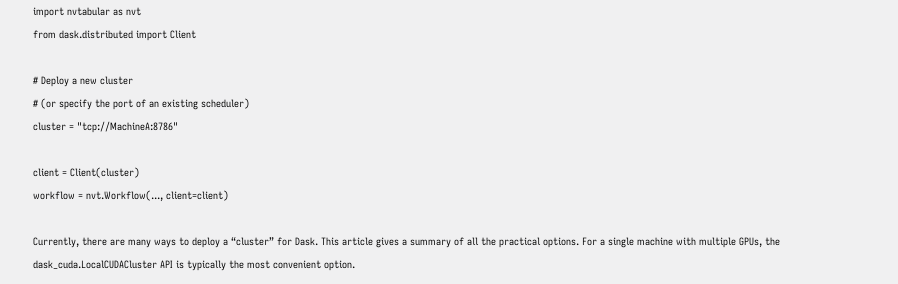import nvtabular as nvt
from dask.distributed import Client

# Deploy a new cluster
# (or specify the port of an existing scheduler)
cluster = "tcp://MachineA:8786"

client = Client(cluster)
workflow = nvt.Workflow(..., client=client)

Currently, there are many ways to deploy a “cluster” for Dask. This article gives a summary of all the practical options. For a single machine with multiple GPUs, the dask_cuda.LocalCUDACluster API is typically the most convenient option.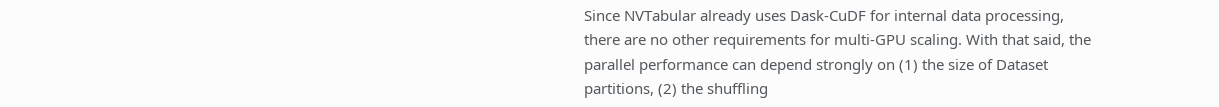Since NVTabular already uses Dask-CuDF for internal data processing, there are no other requirements for multi-GPU scaling. With that said, the parallel performance can depend strongly on (1) the size of Dataset partitions, (2) the shuffling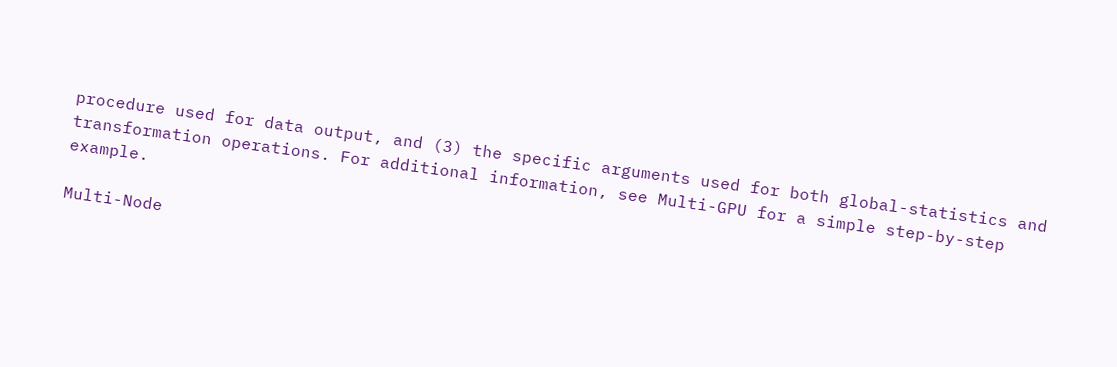procedure used for data output, and (3) the specific arguments used for both global-statistics and transformation operations. For additional information, see Multi-GPU for a simple step-by-step example.

Multi-Node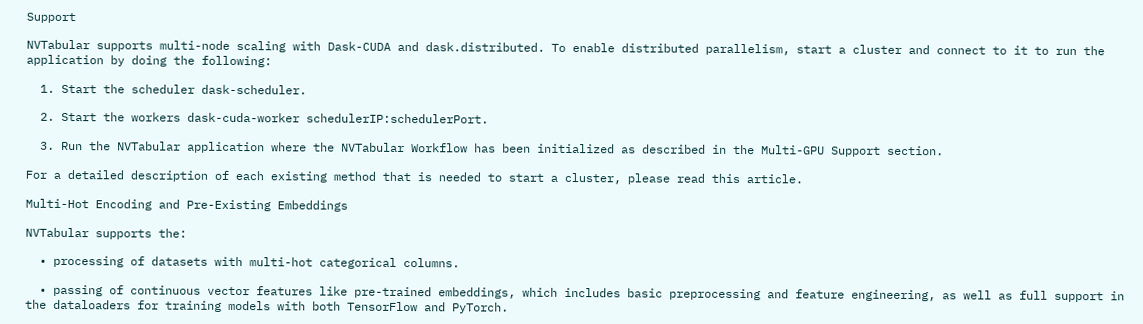Support

NVTabular supports multi-node scaling with Dask-CUDA and dask.distributed. To enable distributed parallelism, start a cluster and connect to it to run the application by doing the following:

  1. Start the scheduler dask-scheduler.

  2. Start the workers dask-cuda-worker schedulerIP:schedulerPort.

  3. Run the NVTabular application where the NVTabular Workflow has been initialized as described in the Multi-GPU Support section.

For a detailed description of each existing method that is needed to start a cluster, please read this article.

Multi-Hot Encoding and Pre-Existing Embeddings

NVTabular supports the:

  • processing of datasets with multi-hot categorical columns.

  • passing of continuous vector features like pre-trained embeddings, which includes basic preprocessing and feature engineering, as well as full support in the dataloaders for training models with both TensorFlow and PyTorch.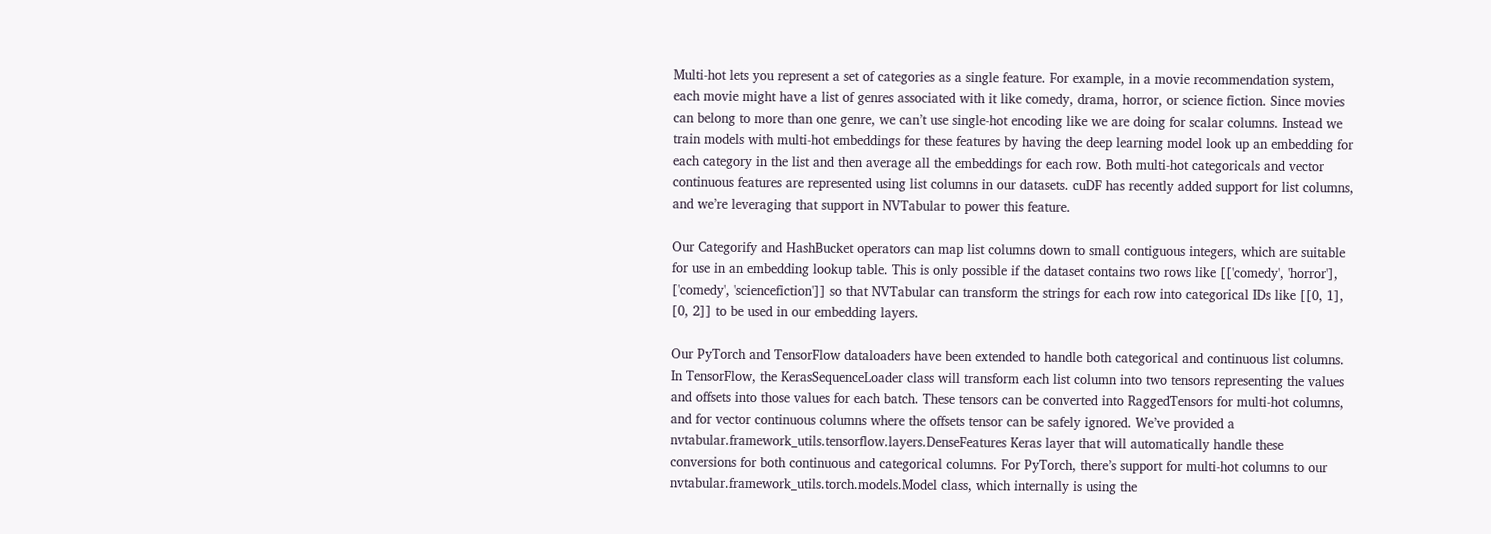Multi-hot lets you represent a set of categories as a single feature. For example, in a movie recommendation system, each movie might have a list of genres associated with it like comedy, drama, horror, or science fiction. Since movies can belong to more than one genre, we can’t use single-hot encoding like we are doing for scalar columns. Instead we train models with multi-hot embeddings for these features by having the deep learning model look up an embedding for each category in the list and then average all the embeddings for each row. Both multi-hot categoricals and vector continuous features are represented using list columns in our datasets. cuDF has recently added support for list columns, and we’re leveraging that support in NVTabular to power this feature.

Our Categorify and HashBucket operators can map list columns down to small contiguous integers, which are suitable for use in an embedding lookup table. This is only possible if the dataset contains two rows like [['comedy', 'horror'], ['comedy', 'sciencefiction']] so that NVTabular can transform the strings for each row into categorical IDs like [[0, 1], [0, 2]] to be used in our embedding layers.

Our PyTorch and TensorFlow dataloaders have been extended to handle both categorical and continuous list columns. In TensorFlow, the KerasSequenceLoader class will transform each list column into two tensors representing the values and offsets into those values for each batch. These tensors can be converted into RaggedTensors for multi-hot columns, and for vector continuous columns where the offsets tensor can be safely ignored. We’ve provided a nvtabular.framework_utils.tensorflow.layers.DenseFeatures Keras layer that will automatically handle these conversions for both continuous and categorical columns. For PyTorch, there’s support for multi-hot columns to our nvtabular.framework_utils.torch.models.Model class, which internally is using the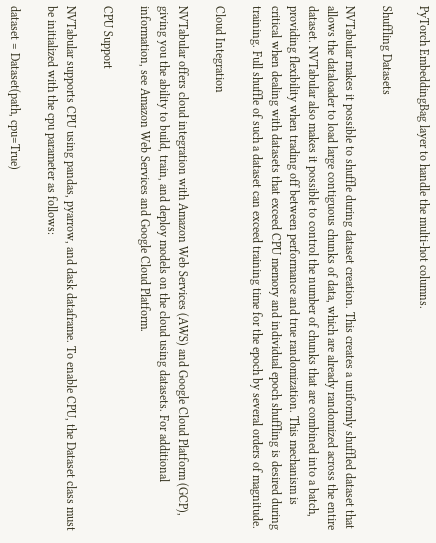PyTorch EmbeddingBag layer to handle the multi-hot columns.

Shuffling Datasets

NVTabular makes it possible to shuffle during dataset creation. This creates a uniformly shuffled dataset that allows the dataloader to load large contiguous chunks of data, which are already randomized across the entire dataset. NVTabular also makes it possible to control the number of chunks that are combined into a batch, providing flexibility when trading off between performance and true randomization. This mechanism is critical when dealing with datasets that exceed CPU memory and individual epoch shuffling is desired during training. Full shuffle of such a dataset can exceed training time for the epoch by several orders of magnitude.

Cloud Integration

NVTabular offers cloud integration with Amazon Web Services (AWS) and Google Cloud Platform (GCP), giving you the ability to build, train, and deploy models on the cloud using datasets. For additional information, see Amazon Web Services and Google Cloud Platform.

CPU Support

NVTabular supports CPU using pandas, pyarrow, and dask dataframe. To enable CPU, the Dataset class must be initialized with the cpu parameter as follows:

dataset = Dataset(path, cpu=True)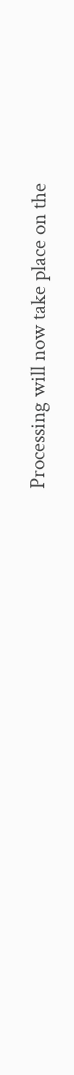Processing will now take place on the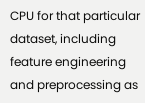CPU for that particular dataset, including feature engineering and preprocessing as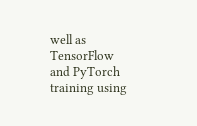well as TensorFlow and PyTorch training using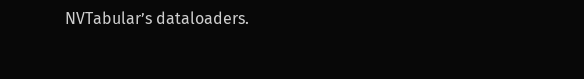NVTabular’s dataloaders.